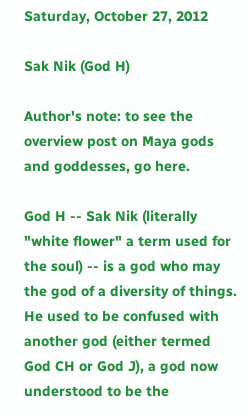Saturday, October 27, 2012

Sak Nik (God H)

Author's note: to see the overview post on Maya gods and goddesses, go here.

God H -- Sak Nik (literally "white flower" a term used for the soul) -- is a god who may the god of a diversity of things. He used to be confused with another god (either termed God CH or God J), a god now understood to be the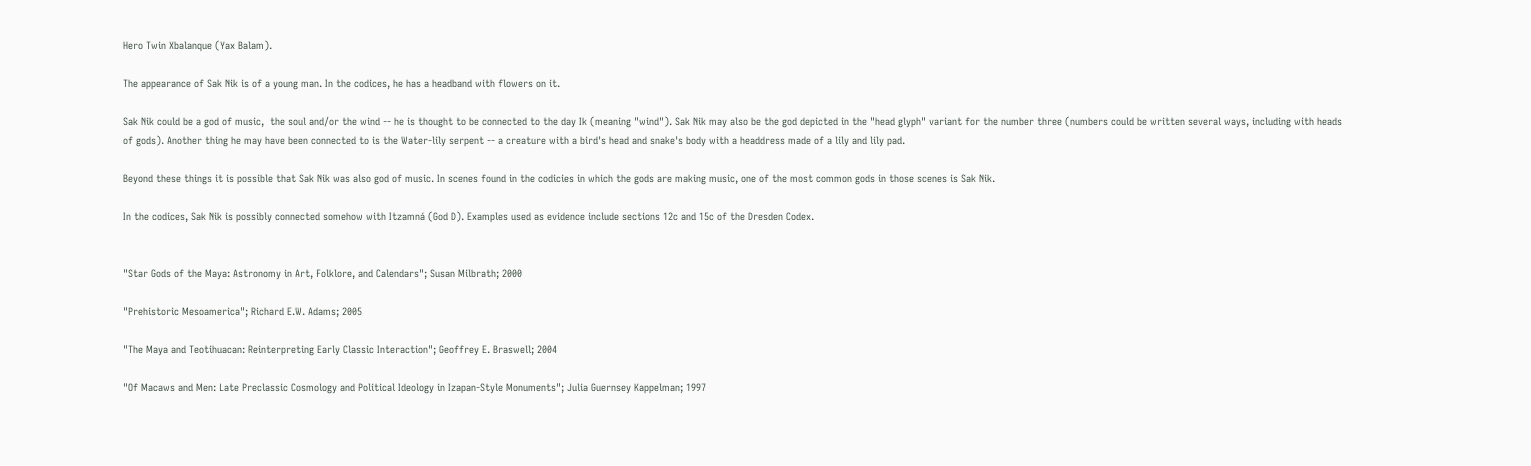Hero Twin Xbalanque (Yax Balam).

The appearance of Sak Nik is of a young man. In the codices, he has a headband with flowers on it.

Sak Nik could be a god of music,  the soul and/or the wind -- he is thought to be connected to the day Ik (meaning "wind"). Sak Nik may also be the god depicted in the "head glyph" variant for the number three (numbers could be written several ways, including with heads of gods). Another thing he may have been connected to is the Water-lily serpent -- a creature with a bird's head and snake's body with a headdress made of a lily and lily pad.

Beyond these things it is possible that Sak Nik was also god of music. In scenes found in the codicies in which the gods are making music, one of the most common gods in those scenes is Sak Nik.

In the codices, Sak Nik is possibly connected somehow with Itzamná (God D). Examples used as evidence include sections 12c and 15c of the Dresden Codex.


"Star Gods of the Maya: Astronomy in Art, Folklore, and Calendars"; Susan Milbrath; 2000

"Prehistoric Mesoamerica"; Richard E.W. Adams; 2005

"The Maya and Teotihuacan: Reinterpreting Early Classic Interaction"; Geoffrey E. Braswell; 2004

"Of Macaws and Men: Late Preclassic Cosmology and Political Ideology in Izapan-Style Monuments"; Julia Guernsey Kappelman; 1997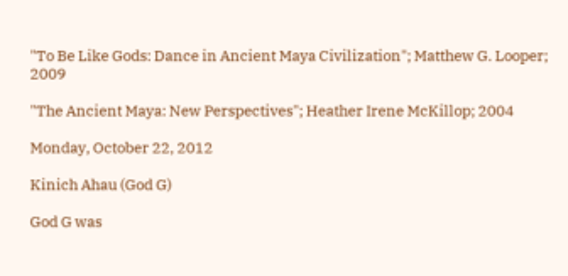"To Be Like Gods: Dance in Ancient Maya Civilization"; Matthew G. Looper; 2009

"The Ancient Maya: New Perspectives"; Heather Irene McKillop; 2004

Monday, October 22, 2012

Kinich Ahau (God G)

God G was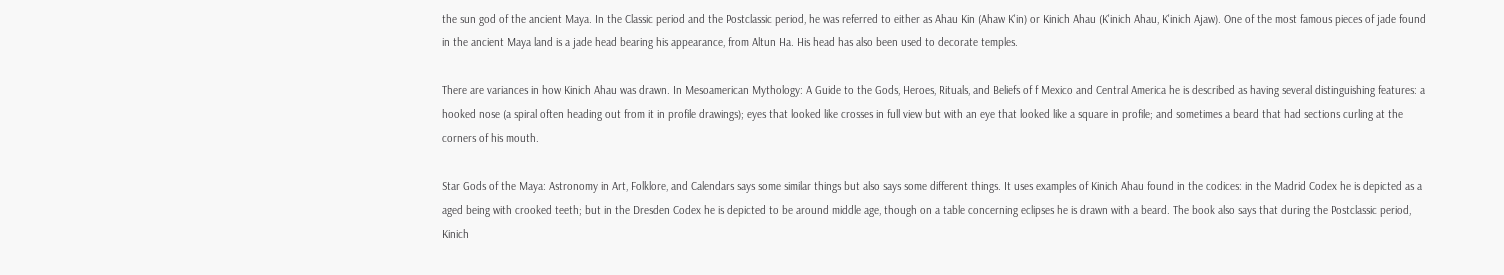the sun god of the ancient Maya. In the Classic period and the Postclassic period, he was referred to either as Ahau Kin (Ahaw K'in) or Kinich Ahau (K'inich Ahau, K'inich Ajaw). One of the most famous pieces of jade found in the ancient Maya land is a jade head bearing his appearance, from Altun Ha. His head has also been used to decorate temples.

There are variances in how Kinich Ahau was drawn. In Mesoamerican Mythology: A Guide to the Gods, Heroes, Rituals, and Beliefs of f Mexico and Central America he is described as having several distinguishing features: a hooked nose (a spiral often heading out from it in profile drawings); eyes that looked like crosses in full view but with an eye that looked like a square in profile; and sometimes a beard that had sections curling at the corners of his mouth.

Star Gods of the Maya: Astronomy in Art, Folklore, and Calendars says some similar things but also says some different things. It uses examples of Kinich Ahau found in the codices: in the Madrid Codex he is depicted as a aged being with crooked teeth; but in the Dresden Codex he is depicted to be around middle age, though on a table concerning eclipses he is drawn with a beard. The book also says that during the Postclassic period, Kinich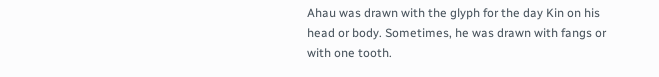Ahau was drawn with the glyph for the day Kin on his head or body. Sometimes, he was drawn with fangs or with one tooth.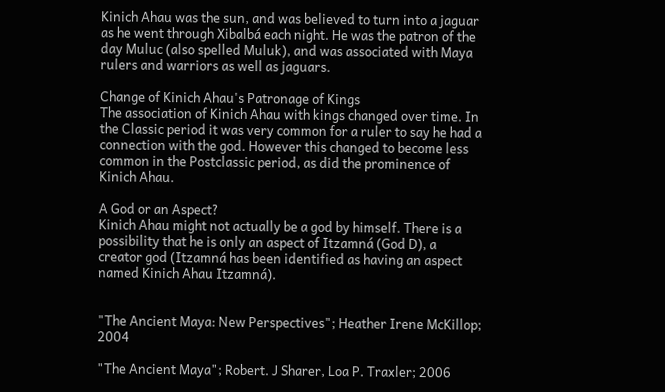Kinich Ahau was the sun, and was believed to turn into a jaguar as he went through Xibalbá each night. He was the patron of the day Muluc (also spelled Muluk), and was associated with Maya rulers and warriors as well as jaguars.

Change of Kinich Ahau's Patronage of Kings
The association of Kinich Ahau with kings changed over time. In the Classic period it was very common for a ruler to say he had a connection with the god. However this changed to become less common in the Postclassic period, as did the prominence of Kinich Ahau.

A God or an Aspect?
Kinich Ahau might not actually be a god by himself. There is a possibility that he is only an aspect of Itzamná (God D), a creator god (Itzamná has been identified as having an aspect named Kinich Ahau Itzamná).


"The Ancient Maya: New Perspectives"; Heather Irene McKillop; 2004

"The Ancient Maya"; Robert. J Sharer, Loa P. Traxler; 2006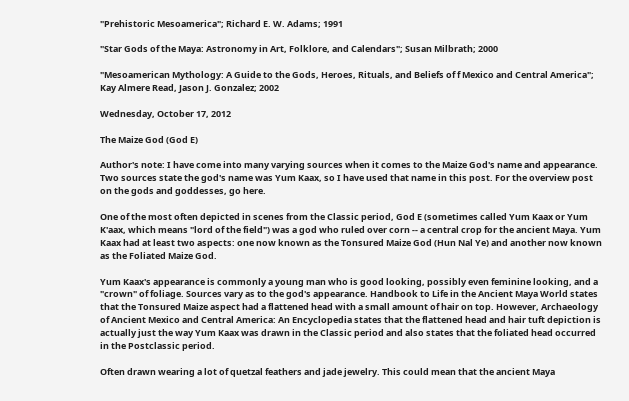"Prehistoric Mesoamerica"; Richard E. W. Adams; 1991

"Star Gods of the Maya: Astronomy in Art, Folklore, and Calendars"; Susan Milbrath; 2000

"Mesoamerican Mythology: A Guide to the Gods, Heroes, Rituals, and Beliefs of f Mexico and Central America"; Kay Almere Read, Jason J. Gonzalez; 2002

Wednesday, October 17, 2012

The Maize God (God E)

Author's note: I have come into many varying sources when it comes to the Maize God's name and appearance. Two sources state the god's name was Yum Kaax, so I have used that name in this post. For the overview post on the gods and goddesses, go here.

One of the most often depicted in scenes from the Classic period, God E (sometimes called Yum Kaax or Yum K'aax, which means "lord of the field") was a god who ruled over corn -- a central crop for the ancient Maya. Yum Kaax had at least two aspects: one now known as the Tonsured Maize God (Hun Nal Ye) and another now known as the Foliated Maize God.

Yum Kaax's appearance is commonly a young man who is good looking, possibly even feminine looking, and a "crown" of foliage. Sources vary as to the god's appearance. Handbook to Life in the Ancient Maya World states that the Tonsured Maize aspect had a flattened head with a small amount of hair on top. However, Archaeology of Ancient Mexico and Central America: An Encyclopedia states that the flattened head and hair tuft depiction is actually just the way Yum Kaax was drawn in the Classic period and also states that the foliated head occurred in the Postclassic period.

Often drawn wearing a lot of quetzal feathers and jade jewelry. This could mean that the ancient Maya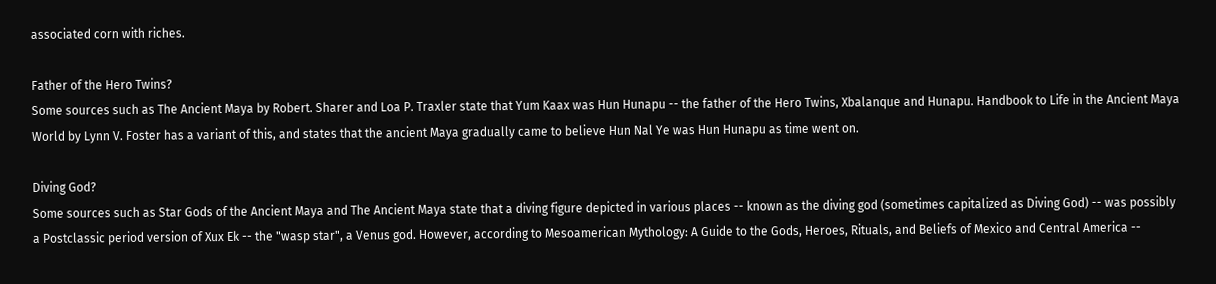associated corn with riches.

Father of the Hero Twins?
Some sources such as The Ancient Maya by Robert. Sharer and Loa P. Traxler state that Yum Kaax was Hun Hunapu -- the father of the Hero Twins, Xbalanque and Hunapu. Handbook to Life in the Ancient Maya World by Lynn V. Foster has a variant of this, and states that the ancient Maya gradually came to believe Hun Nal Ye was Hun Hunapu as time went on.

Diving God?
Some sources such as Star Gods of the Ancient Maya and The Ancient Maya state that a diving figure depicted in various places -- known as the diving god (sometimes capitalized as Diving God) -- was possibly a Postclassic period version of Xux Ek -- the "wasp star", a Venus god. However, according to Mesoamerican Mythology: A Guide to the Gods, Heroes, Rituals, and Beliefs of Mexico and Central America --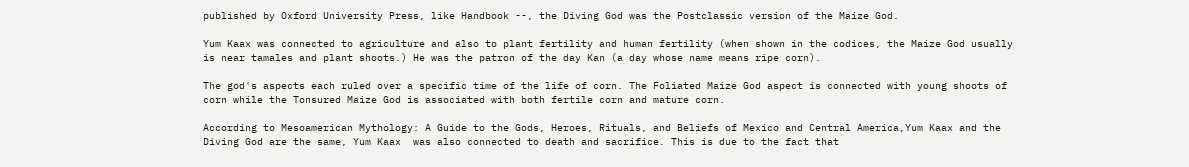published by Oxford University Press, like Handbook --, the Diving God was the Postclassic version of the Maize God.

Yum Kaax was connected to agriculture and also to plant fertility and human fertility (when shown in the codices, the Maize God usually is near tamales and plant shoots.) He was the patron of the day Kan (a day whose name means ripe corn).

The god's aspects each ruled over a specific time of the life of corn. The Foliated Maize God aspect is connected with young shoots of corn while the Tonsured Maize God is associated with both fertile corn and mature corn.

According to Mesoamerican Mythology: A Guide to the Gods, Heroes, Rituals, and Beliefs of Mexico and Central America,Yum Kaax and the Diving God are the same, Yum Kaax  was also connected to death and sacrifice. This is due to the fact that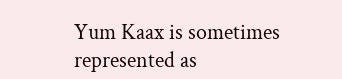Yum Kaax is sometimes represented as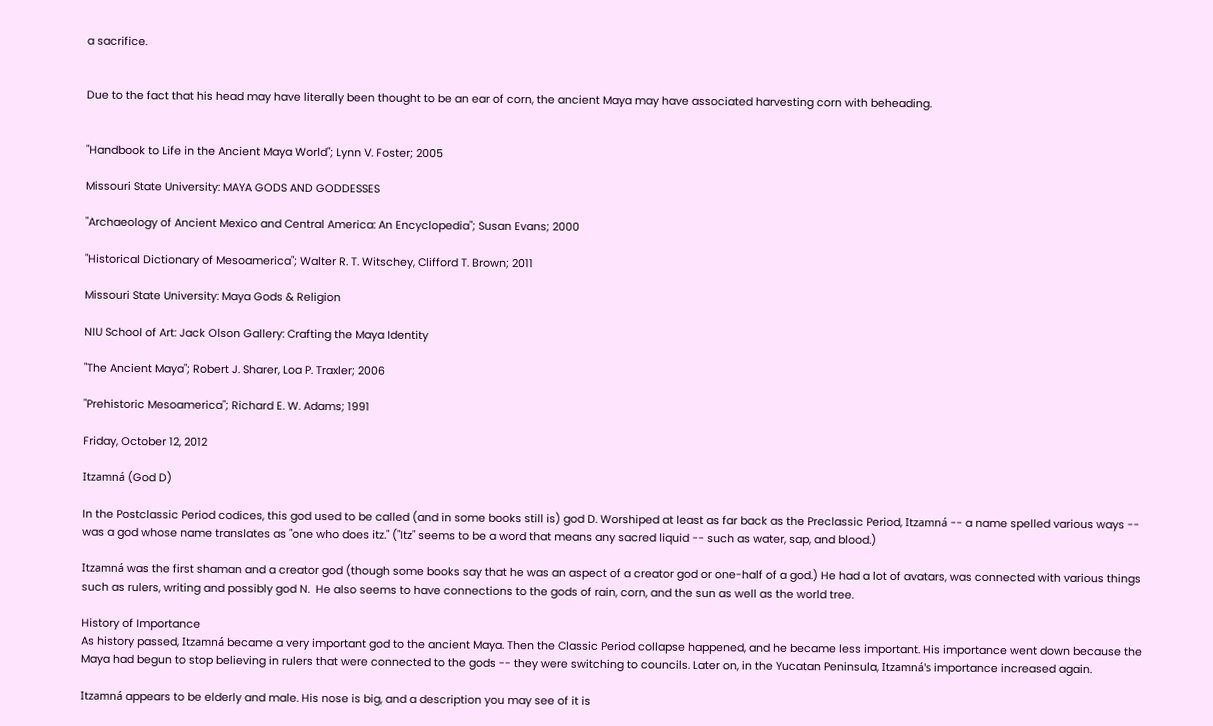a sacrifice.


Due to the fact that his head may have literally been thought to be an ear of corn, the ancient Maya may have associated harvesting corn with beheading.


"Handbook to Life in the Ancient Maya World"; Lynn V. Foster; 2005

Missouri State University: MAYA GODS AND GODDESSES

"Archaeology of Ancient Mexico and Central America: An Encyclopedia"; Susan Evans; 2000

"Historical Dictionary of Mesoamerica"; Walter R. T. Witschey, Clifford T. Brown; 2011

Missouri State University: Maya Gods & Religion

NIU School of Art: Jack Olson Gallery: Crafting the Maya Identity

"The Ancient Maya"; Robert J. Sharer, Loa P. Traxler; 2006

"Prehistoric Mesoamerica"; Richard E. W. Adams; 1991

Friday, October 12, 2012

Itzamná (God D)

In the Postclassic Period codices, this god used to be called (and in some books still is) god D. Worshiped at least as far back as the Preclassic Period, Itzamná -- a name spelled various ways -- was a god whose name translates as "one who does itz." ("Itz" seems to be a word that means any sacred liquid -- such as water, sap, and blood.)

Itzamná was the first shaman and a creator god (though some books say that he was an aspect of a creator god or one-half of a god.) He had a lot of avatars, was connected with various things such as rulers, writing and possibly god N.  He also seems to have connections to the gods of rain, corn, and the sun as well as the world tree.

History of Importance
As history passed, Itzamná became a very important god to the ancient Maya. Then the Classic Period collapse happened, and he became less important. His importance went down because the Maya had begun to stop believing in rulers that were connected to the gods -- they were switching to councils. Later on, in the Yucatan Peninsula, Itzamná's importance increased again.

Itzamná appears to be elderly and male. His nose is big, and a description you may see of it is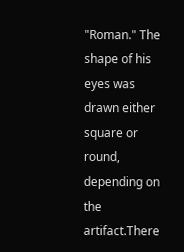"Roman." The shape of his eyes was drawn either square or round, depending on the artifact.There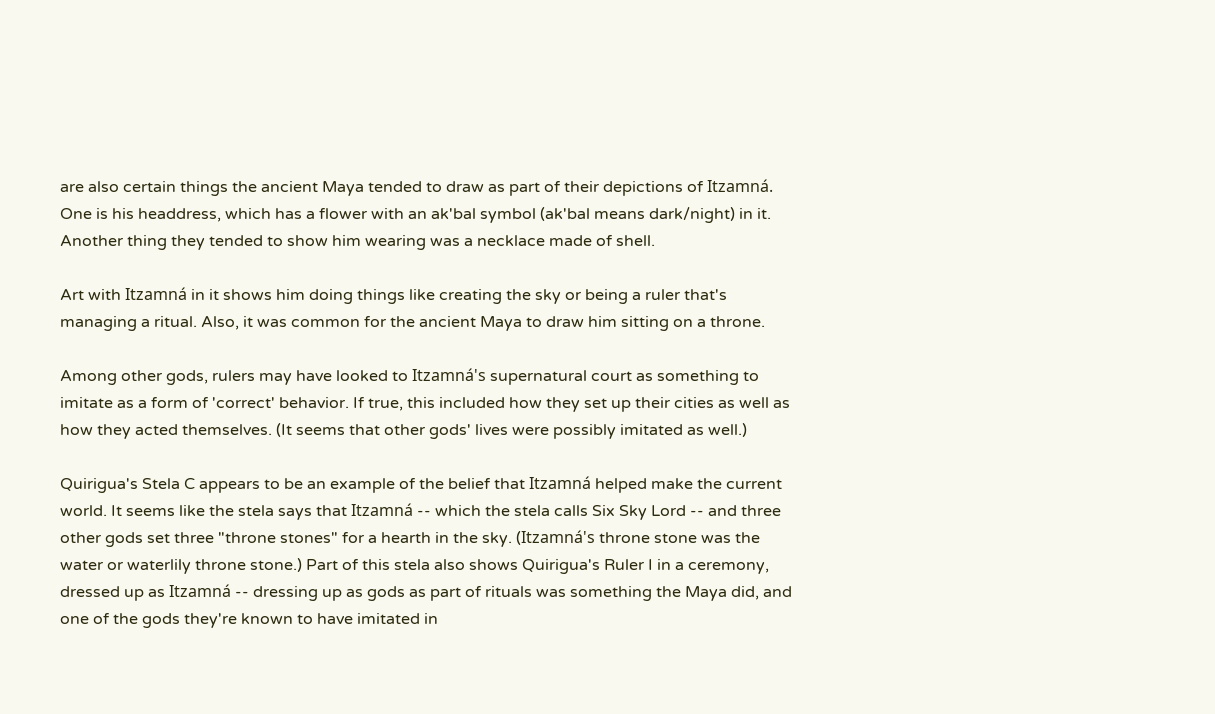are also certain things the ancient Maya tended to draw as part of their depictions of Itzamná. One is his headdress, which has a flower with an ak'bal symbol (ak'bal means dark/night) in it. Another thing they tended to show him wearing was a necklace made of shell.

Art with Itzamná in it shows him doing things like creating the sky or being a ruler that's managing a ritual. Also, it was common for the ancient Maya to draw him sitting on a throne.

Among other gods, rulers may have looked to Itzamná's supernatural court as something to imitate as a form of 'correct' behavior. If true, this included how they set up their cities as well as how they acted themselves. (It seems that other gods' lives were possibly imitated as well.)

Quirigua's Stela C appears to be an example of the belief that Itzamná helped make the current world. It seems like the stela says that Itzamná -- which the stela calls Six Sky Lord -- and three other gods set three "throne stones" for a hearth in the sky. (Itzamná's throne stone was the water or waterlily throne stone.) Part of this stela also shows Quirigua's Ruler I in a ceremony, dressed up as Itzamná -- dressing up as gods as part of rituals was something the Maya did, and one of the gods they're known to have imitated in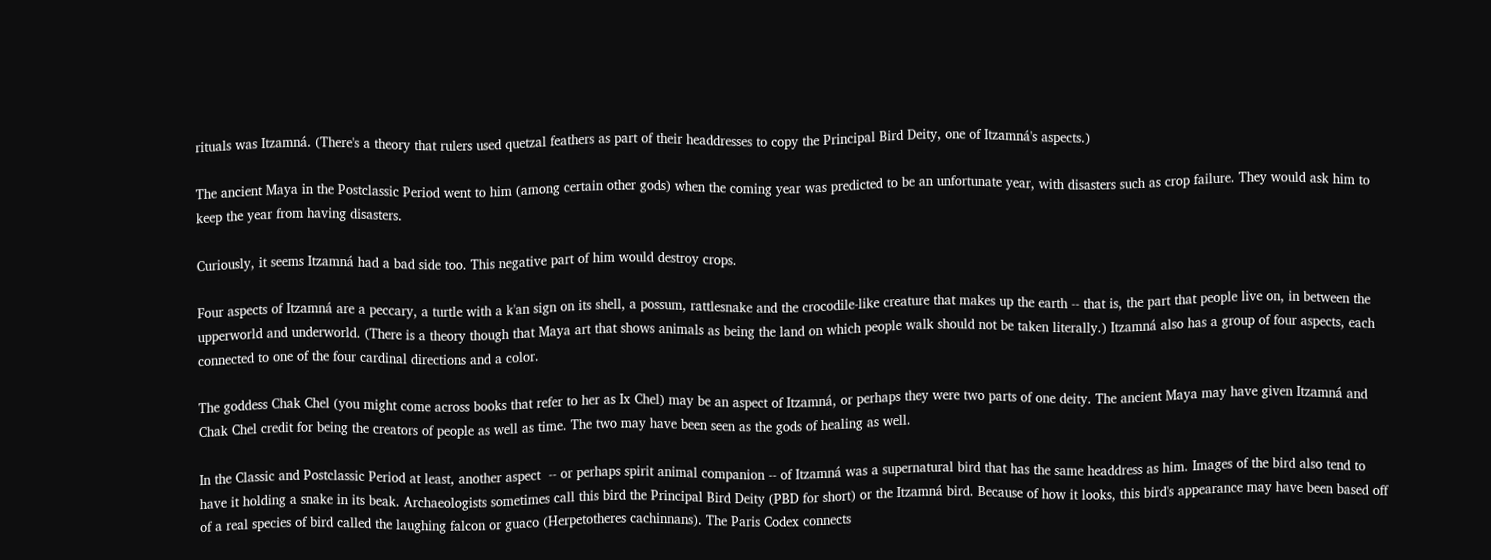rituals was Itzamná. (There's a theory that rulers used quetzal feathers as part of their headdresses to copy the Principal Bird Deity, one of Itzamná's aspects.)

The ancient Maya in the Postclassic Period went to him (among certain other gods) when the coming year was predicted to be an unfortunate year, with disasters such as crop failure. They would ask him to keep the year from having disasters.

Curiously, it seems Itzamná had a bad side too. This negative part of him would destroy crops.

Four aspects of Itzamná are a peccary, a turtle with a k'an sign on its shell, a possum, rattlesnake and the crocodile-like creature that makes up the earth -- that is, the part that people live on, in between the upperworld and underworld. (There is a theory though that Maya art that shows animals as being the land on which people walk should not be taken literally.) Itzamná also has a group of four aspects, each connected to one of the four cardinal directions and a color.

The goddess Chak Chel (you might come across books that refer to her as Ix Chel) may be an aspect of Itzamná, or perhaps they were two parts of one deity. The ancient Maya may have given Itzamná and Chak Chel credit for being the creators of people as well as time. The two may have been seen as the gods of healing as well.

In the Classic and Postclassic Period at least, another aspect  -- or perhaps spirit animal companion -- of Itzamná was a supernatural bird that has the same headdress as him. Images of the bird also tend to have it holding a snake in its beak. Archaeologists sometimes call this bird the Principal Bird Deity (PBD for short) or the Itzamná bird. Because of how it looks, this bird's appearance may have been based off of a real species of bird called the laughing falcon or guaco (Herpetotheres cachinnans). The Paris Codex connects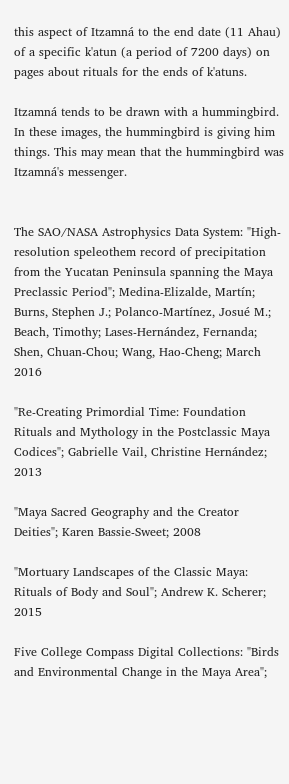this aspect of Itzamná to the end date (11 Ahau) of a specific k'atun (a period of 7200 days) on pages about rituals for the ends of k'atuns.

Itzamná tends to be drawn with a hummingbird. In these images, the hummingbird is giving him things. This may mean that the hummingbird was Itzamná's messenger.


The SAO/NASA Astrophysics Data System: "High-resolution speleothem record of precipitation from the Yucatan Peninsula spanning the Maya Preclassic Period"; Medina-Elizalde, Martín; Burns, Stephen J.; Polanco-Martínez, Josué M.; Beach, Timothy; Lases-Hernández, Fernanda; Shen, Chuan-Chou; Wang, Hao-Cheng; March 2016

"Re-Creating Primordial Time: Foundation Rituals and Mythology in the Postclassic Maya Codices"; Gabrielle Vail, Christine Hernández; 2013

"Maya Sacred Geography and the Creator Deities"; Karen Bassie-Sweet; 2008

"Mortuary Landscapes of the Classic Maya: Rituals of Body and Soul"; Andrew K. Scherer; 2015

Five College Compass Digital Collections: "Birds and Environmental Change in the Maya Area";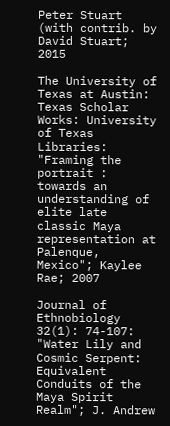Peter Stuart (with contrib. by David Stuart; 2015

The University of Texas at Austin: Texas Scholar Works: University of Texas Libraries: "Framing the portrait : towards an understanding of elite late classic Maya representation at Palenque, Mexico"; Kaylee Rae; 2007

Journal of Ethnobiology 32(1): 74-107: "Water Lily and Cosmic Serpent: Equivalent Conduits of the Maya Spirit Realm"; J. Andrew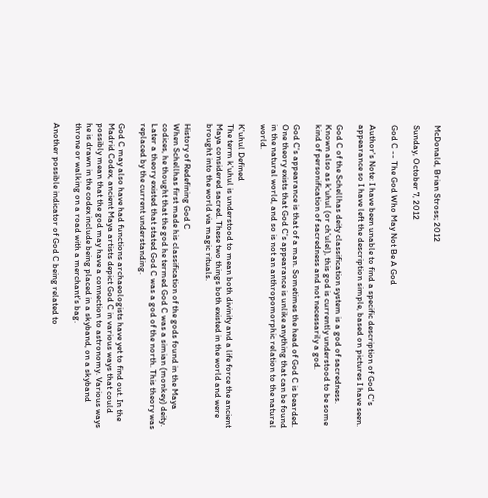McDonald, Brian Stross; 2012

Sunday, October 7, 2012

God C -- The God Who May Not Be A God

Author's Note: I have been unable to find a specific description of God C's appearance so I have left the description simple, based on pictures I have seen.

God C of the Schellhas deity classification system is a god of sacredness. Known also as k'uhul (or ch'ulel), this god is currently understood to be some kind of personification of sacredness and not necessarily a god.

God C's appearance is that of a man. Sometimes the head of God C is bearded. One theory exists that God C's appearance is unlike anything that can be found in the natural world, and so is not an anthropomorphic relation to the natural world.

K'uhul Defined
The term k'uhul is understood to mean both divinity and a life force the ancient Maya considered sacred. These two things both existed in the world and were brought into the world via magic rituals.

History of Redefining God C
When Schellhas first made his classification of the gods found in the Maya codices, he thought that the god he termed God C was a simian (monkey) deity. Later a theory existed that stated God C was a god of the north. This theory was replaced by the current understanding.

God C may also have had functions archaeologists have yet to find out. In the Madrid Codex, ancient Maya artists depict God C in various ways that could possibly mean that the god may have a connection to astronomy. Various ways he is drawn in the codex include being placed in a skyband, on a skyband throne or walking on a road with a merchant's bag.

Another possible indicator of God C being related to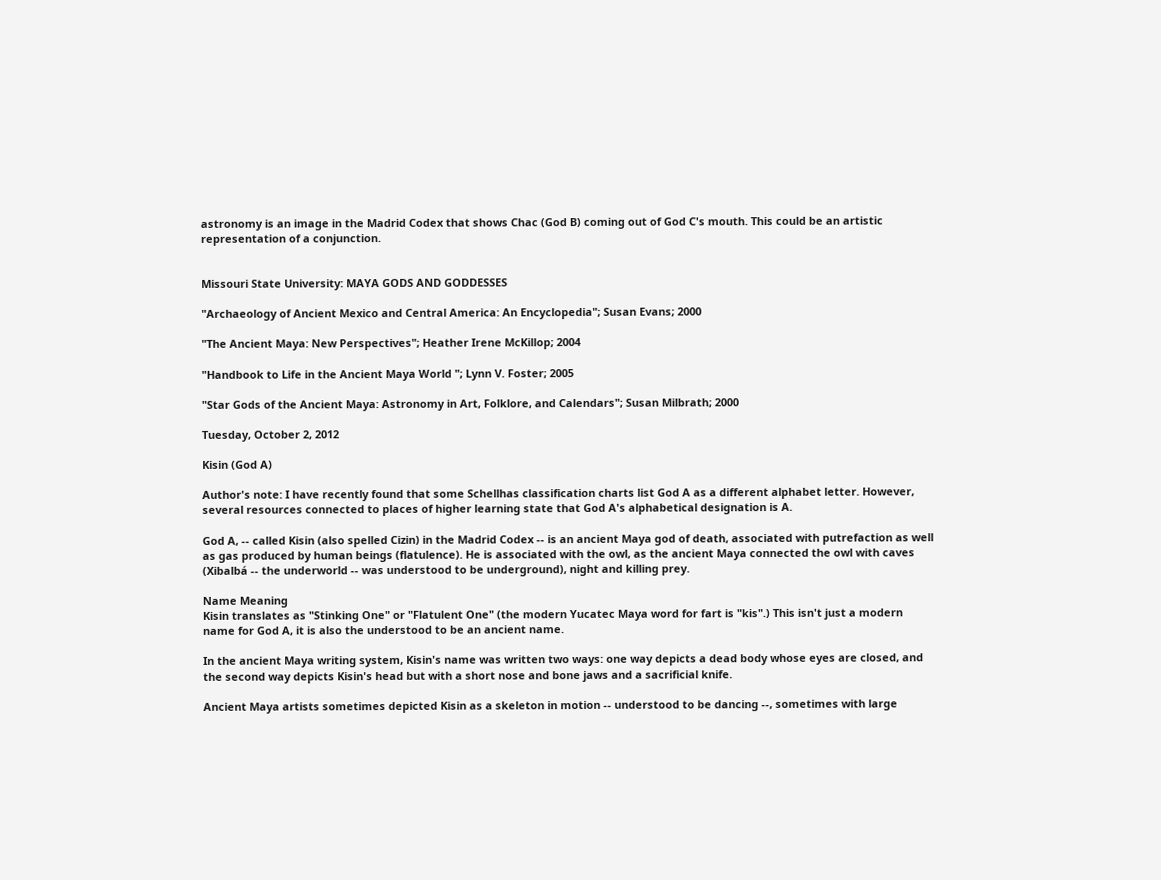astronomy is an image in the Madrid Codex that shows Chac (God B) coming out of God C's mouth. This could be an artistic representation of a conjunction.


Missouri State University: MAYA GODS AND GODDESSES

"Archaeology of Ancient Mexico and Central America: An Encyclopedia"; Susan Evans; 2000

"The Ancient Maya: New Perspectives"; Heather Irene McKillop; 2004

"Handbook to Life in the Ancient Maya World "; Lynn V. Foster; 2005

"Star Gods of the Ancient Maya: Astronomy in Art, Folklore, and Calendars"; Susan Milbrath; 2000

Tuesday, October 2, 2012

Kisin (God A)

Author's note: I have recently found that some Schellhas classification charts list God A as a different alphabet letter. However, several resources connected to places of higher learning state that God A's alphabetical designation is A.

God A, -- called Kisin (also spelled Cizin) in the Madrid Codex -- is an ancient Maya god of death, associated with putrefaction as well as gas produced by human beings (flatulence). He is associated with the owl, as the ancient Maya connected the owl with caves (Xibalbá -- the underworld -- was understood to be underground), night and killing prey.

Name Meaning
Kisin translates as "Stinking One" or "Flatulent One" (the modern Yucatec Maya word for fart is "kis".) This isn't just a modern name for God A, it is also the understood to be an ancient name.

In the ancient Maya writing system, Kisin's name was written two ways: one way depicts a dead body whose eyes are closed, and the second way depicts Kisin's head but with a short nose and bone jaws and a sacrificial knife.

Ancient Maya artists sometimes depicted Kisin as a skeleton in motion -- understood to be dancing --, sometimes with large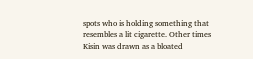spots who is holding something that resembles a lit cigarette. Other times Kisin was drawn as a bloated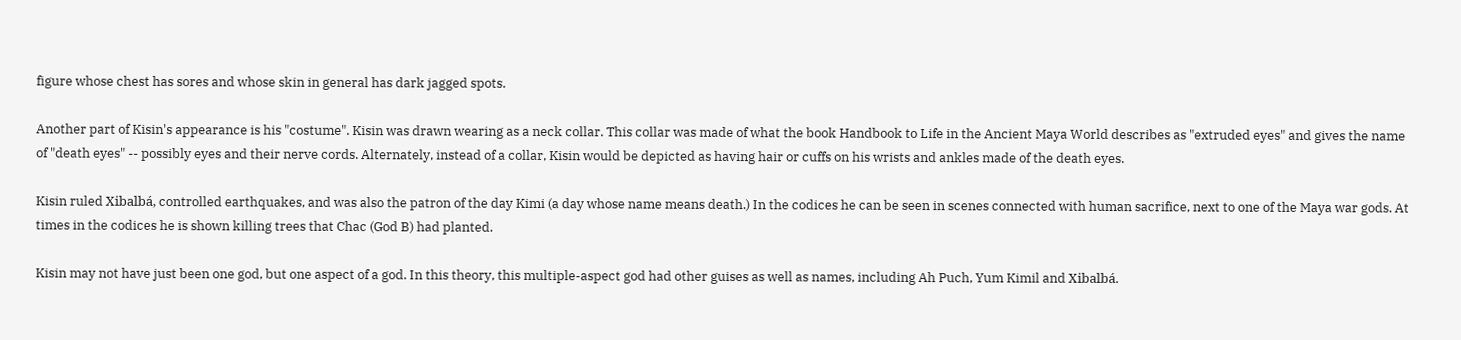figure whose chest has sores and whose skin in general has dark jagged spots.

Another part of Kisin's appearance is his "costume". Kisin was drawn wearing as a neck collar. This collar was made of what the book Handbook to Life in the Ancient Maya World describes as "extruded eyes" and gives the name of "death eyes" -- possibly eyes and their nerve cords. Alternately, instead of a collar, Kisin would be depicted as having hair or cuffs on his wrists and ankles made of the death eyes.

Kisin ruled Xibalbá, controlled earthquakes, and was also the patron of the day Kimi (a day whose name means death.) In the codices he can be seen in scenes connected with human sacrifice, next to one of the Maya war gods. At times in the codices he is shown killing trees that Chac (God B) had planted.

Kisin may not have just been one god, but one aspect of a god. In this theory, this multiple-aspect god had other guises as well as names, including Ah Puch, Yum Kimil and Xibalbá.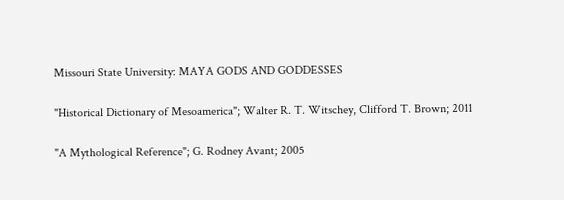Missouri State University: MAYA GODS AND GODDESSES

"Historical Dictionary of Mesoamerica"; Walter R. T. Witschey, Clifford T. Brown; 2011

"A Mythological Reference"; G. Rodney Avant; 2005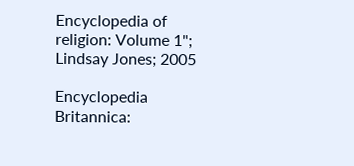Encyclopedia of religion: Volume 1"; Lindsay Jones; 2005

Encyclopedia Britannica: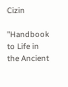Cizin

"Handbook to Life in the Ancient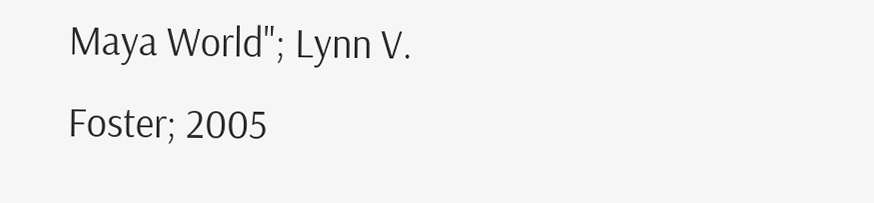Maya World"; Lynn V. Foster; 2005